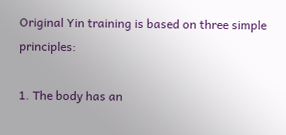Original Yin training is based on three simple principles:

1. The body has an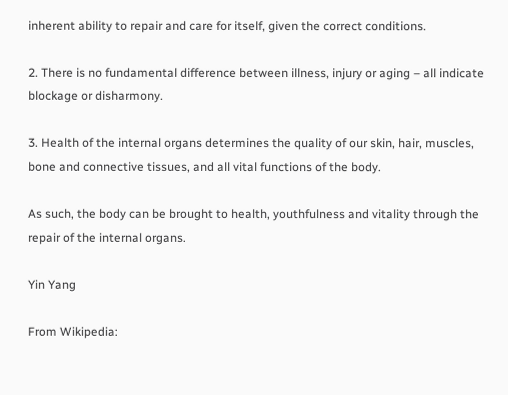inherent ability to repair and care for itself, given the correct conditions.

2. There is no fundamental difference between illness, injury or aging – all indicate blockage or disharmony.

3. Health of the internal organs determines the quality of our skin, hair, muscles, bone and connective tissues, and all vital functions of the body.

As such, the body can be brought to health, youthfulness and vitality through the repair of the internal organs.

Yin Yang

From Wikipedia: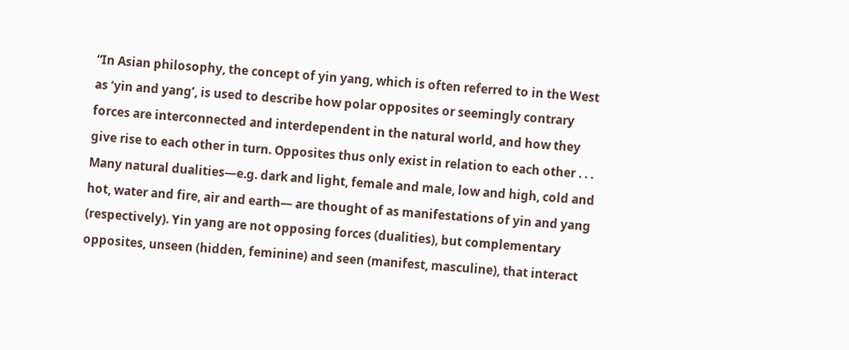“In Asian philosophy, the concept of yin yang, which is often referred to in the West as ‘yin and yang’, is used to describe how polar opposites or seemingly contrary forces are interconnected and interdependent in the natural world, and how they give rise to each other in turn. Opposites thus only exist in relation to each other . . . Many natural dualities—e.g. dark and light, female and male, low and high, cold and hot, water and fire, air and earth— are thought of as manifestations of yin and yang (respectively). Yin yang are not opposing forces (dualities), but complementary opposites, unseen (hidden, feminine) and seen (manifest, masculine), that interact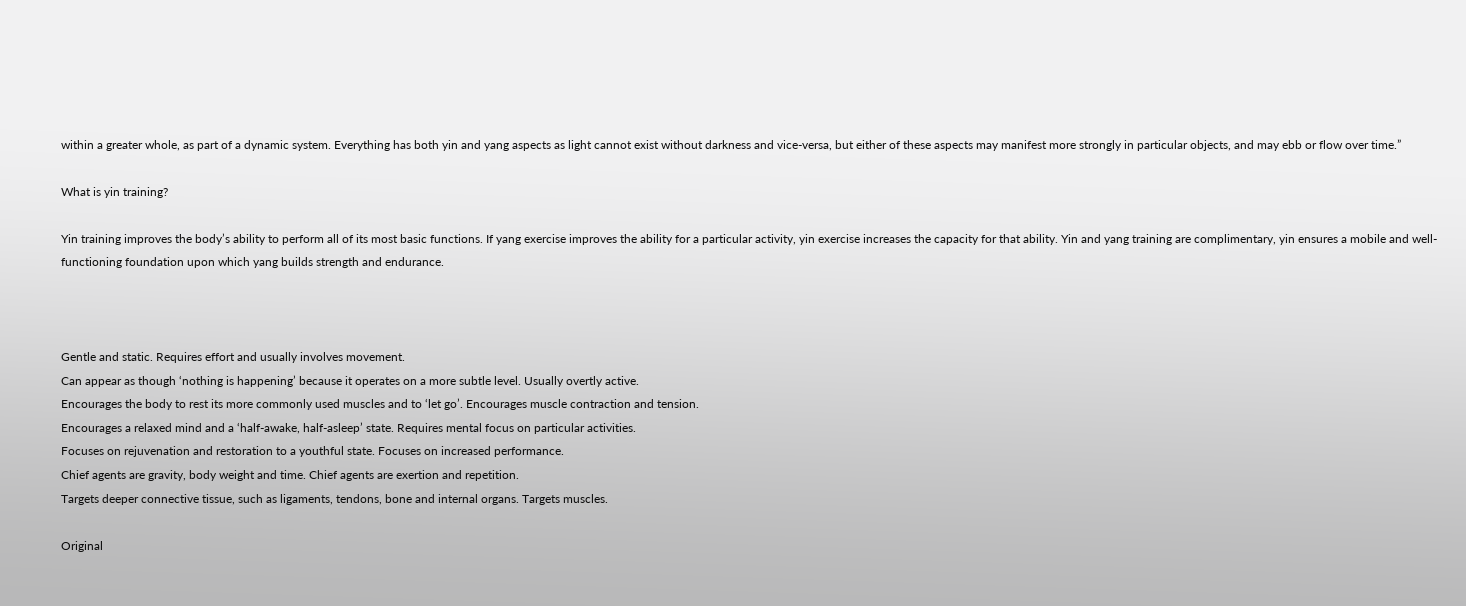within a greater whole, as part of a dynamic system. Everything has both yin and yang aspects as light cannot exist without darkness and vice-versa, but either of these aspects may manifest more strongly in particular objects, and may ebb or flow over time.”

What is yin training?

Yin training improves the body’s ability to perform all of its most basic functions. If yang exercise improves the ability for a particular activity, yin exercise increases the capacity for that ability. Yin and yang training are complimentary, yin ensures a mobile and well-functioning foundation upon which yang builds strength and endurance.



Gentle and static. Requires effort and usually involves movement.
Can appear as though ‘nothing is happening’ because it operates on a more subtle level. Usually overtly active.
Encourages the body to rest its more commonly used muscles and to ‘let go’. Encourages muscle contraction and tension.
Encourages a relaxed mind and a ‘half-awake, half-asleep’ state. Requires mental focus on particular activities.
Focuses on rejuvenation and restoration to a youthful state. Focuses on increased performance.
Chief agents are gravity, body weight and time. Chief agents are exertion and repetition.
Targets deeper connective tissue, such as ligaments, tendons, bone and internal organs. Targets muscles.

Original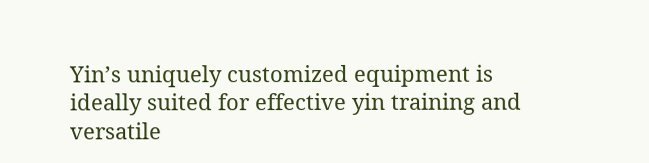Yin’s uniquely customized equipment is ideally suited for effective yin training and versatile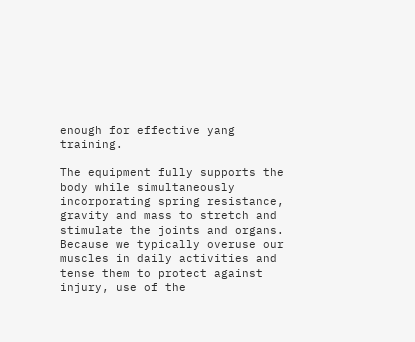enough for effective yang training.

The equipment fully supports the body while simultaneously incorporating spring resistance, gravity and mass to stretch and stimulate the joints and organs. Because we typically overuse our muscles in daily activities and tense them to protect against injury, use of the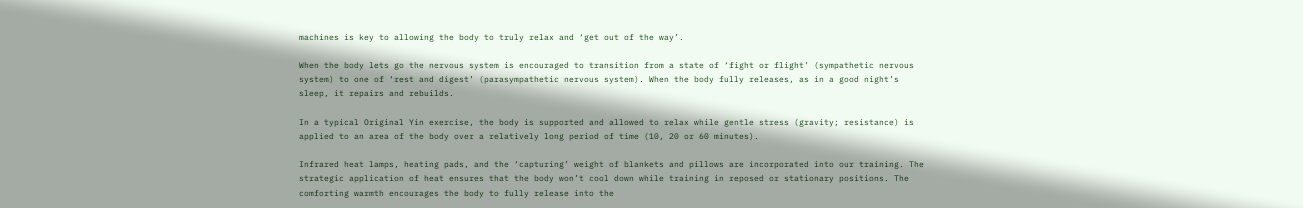machines is key to allowing the body to truly relax and ‘get out of the way’.

When the body lets go the nervous system is encouraged to transition from a state of ‘fight or flight’ (sympathetic nervous system) to one of ‘rest and digest’ (parasympathetic nervous system). When the body fully releases, as in a good night’s sleep, it repairs and rebuilds.

In a typical Original Yin exercise, the body is supported and allowed to relax while gentle stress (gravity; resistance) is applied to an area of the body over a relatively long period of time (10, 20 or 60 minutes).

Infrared heat lamps, heating pads, and the ‘capturing’ weight of blankets and pillows are incorporated into our training. The strategic application of heat ensures that the body won’t cool down while training in reposed or stationary positions. The comforting warmth encourages the body to fully release into the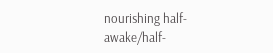nourishing half-awake/half-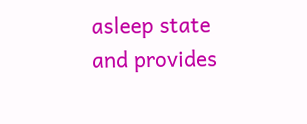asleep state and provides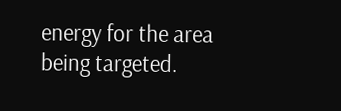energy for the area being targeted.